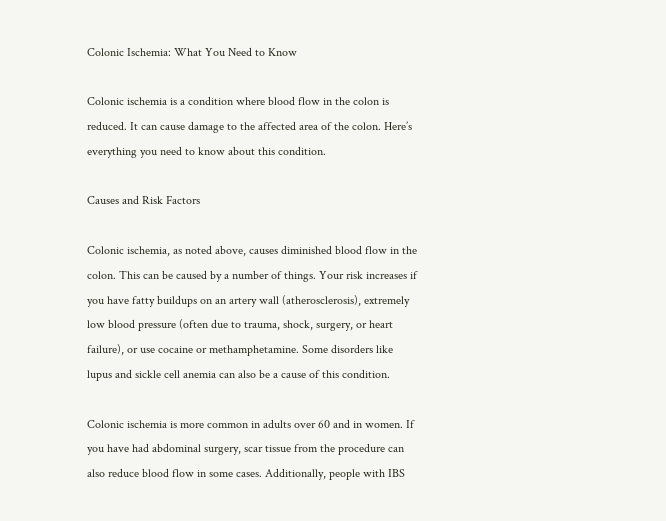Colonic Ischemia: What You Need to Know

Colonic ischemia is a condition where blood flow in the colon is reduced. It can cause damage to the affected area of the colon. Here’s everything you need to know about this condition.

Causes and Risk Factors

Colonic ischemia, as noted above, causes diminished blood flow in the colon. This can be caused by a number of things. Your risk increases if you have fatty buildups on an artery wall (atherosclerosis), extremely low blood pressure (often due to trauma, shock, surgery, or heart failure), or use cocaine or methamphetamine. Some disorders like lupus and sickle cell anemia can also be a cause of this condition.

Colonic ischemia is more common in adults over 60 and in women. If you have had abdominal surgery, scar tissue from the procedure can also reduce blood flow in some cases. Additionally, people with IBS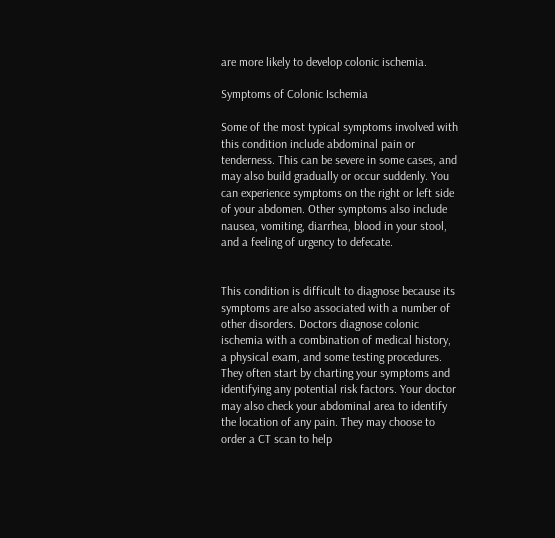are more likely to develop colonic ischemia.

Symptoms of Colonic Ischemia

Some of the most typical symptoms involved with this condition include abdominal pain or tenderness. This can be severe in some cases, and may also build gradually or occur suddenly. You can experience symptoms on the right or left side of your abdomen. Other symptoms also include nausea, vomiting, diarrhea, blood in your stool, and a feeling of urgency to defecate.


This condition is difficult to diagnose because its symptoms are also associated with a number of other disorders. Doctors diagnose colonic ischemia with a combination of medical history, a physical exam, and some testing procedures. They often start by charting your symptoms and identifying any potential risk factors. Your doctor may also check your abdominal area to identify the location of any pain. They may choose to order a CT scan to help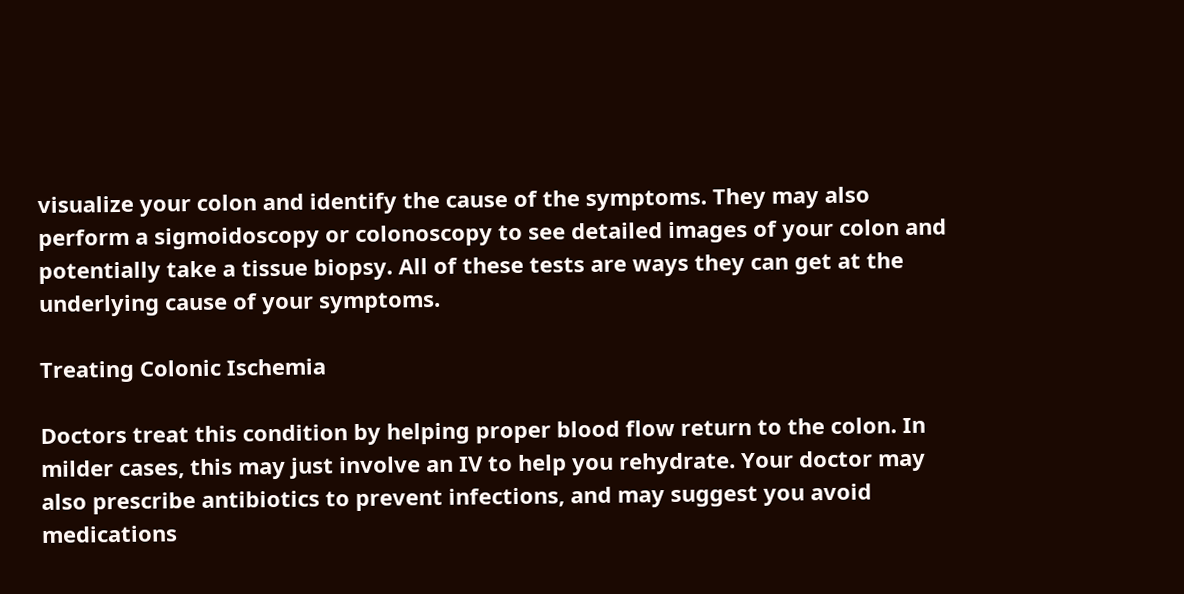visualize your colon and identify the cause of the symptoms. They may also perform a sigmoidoscopy or colonoscopy to see detailed images of your colon and potentially take a tissue biopsy. All of these tests are ways they can get at the underlying cause of your symptoms.

Treating Colonic Ischemia

Doctors treat this condition by helping proper blood flow return to the colon. In milder cases, this may just involve an IV to help you rehydrate. Your doctor may also prescribe antibiotics to prevent infections, and may suggest you avoid medications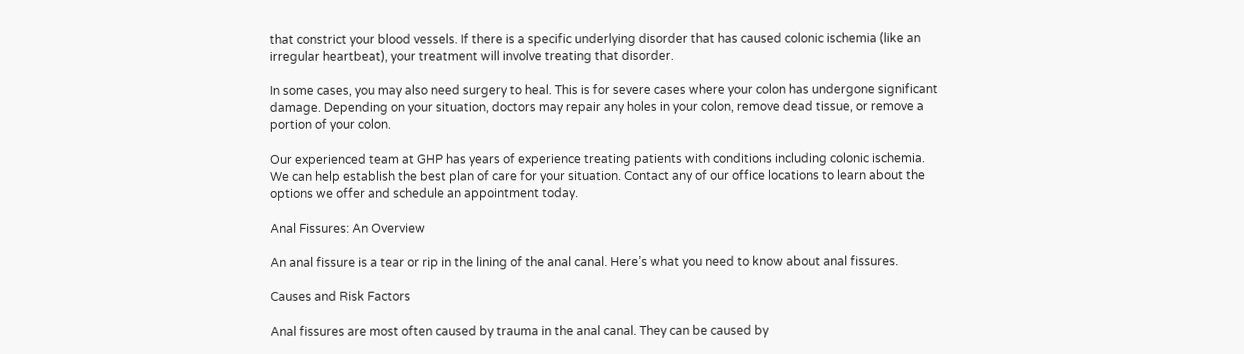that constrict your blood vessels. If there is a specific underlying disorder that has caused colonic ischemia (like an irregular heartbeat), your treatment will involve treating that disorder.

In some cases, you may also need surgery to heal. This is for severe cases where your colon has undergone significant damage. Depending on your situation, doctors may repair any holes in your colon, remove dead tissue, or remove a portion of your colon.

Our experienced team at GHP has years of experience treating patients with conditions including colonic ischemia. We can help establish the best plan of care for your situation. Contact any of our office locations to learn about the options we offer and schedule an appointment today.

Anal Fissures: An Overview

An anal fissure is a tear or rip in the lining of the anal canal. Here’s what you need to know about anal fissures.

Causes and Risk Factors

Anal fissures are most often caused by trauma in the anal canal. They can be caused by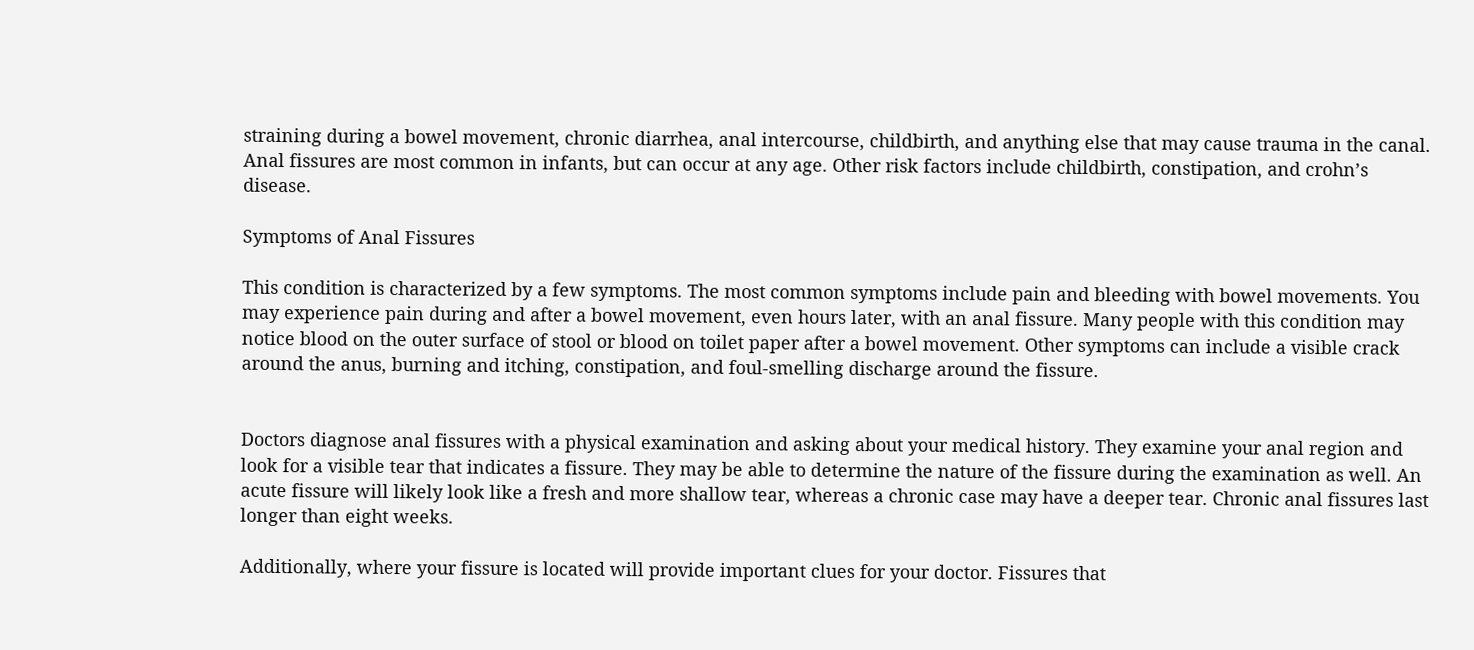straining during a bowel movement, chronic diarrhea, anal intercourse, childbirth, and anything else that may cause trauma in the canal. Anal fissures are most common in infants, but can occur at any age. Other risk factors include childbirth, constipation, and crohn’s disease.

Symptoms of Anal Fissures

This condition is characterized by a few symptoms. The most common symptoms include pain and bleeding with bowel movements. You may experience pain during and after a bowel movement, even hours later, with an anal fissure. Many people with this condition may notice blood on the outer surface of stool or blood on toilet paper after a bowel movement. Other symptoms can include a visible crack around the anus, burning and itching, constipation, and foul-smelling discharge around the fissure.


Doctors diagnose anal fissures with a physical examination and asking about your medical history. They examine your anal region and look for a visible tear that indicates a fissure. They may be able to determine the nature of the fissure during the examination as well. An acute fissure will likely look like a fresh and more shallow tear, whereas a chronic case may have a deeper tear. Chronic anal fissures last longer than eight weeks.

Additionally, where your fissure is located will provide important clues for your doctor. Fissures that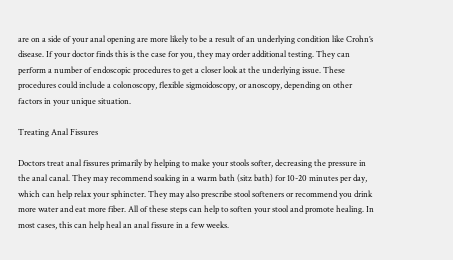are on a side of your anal opening are more likely to be a result of an underlying condition like Crohn’s disease. If your doctor finds this is the case for you, they may order additional testing. They can perform a number of endoscopic procedures to get a closer look at the underlying issue. These procedures could include a colonoscopy, flexible sigmoidoscopy, or anoscopy, depending on other factors in your unique situation.

Treating Anal Fissures

Doctors treat anal fissures primarily by helping to make your stools softer, decreasing the pressure in the anal canal. They may recommend soaking in a warm bath (sitz bath) for 10-20 minutes per day, which can help relax your sphincter. They may also prescribe stool softeners or recommend you drink more water and eat more fiber. All of these steps can help to soften your stool and promote healing. In most cases, this can help heal an anal fissure in a few weeks.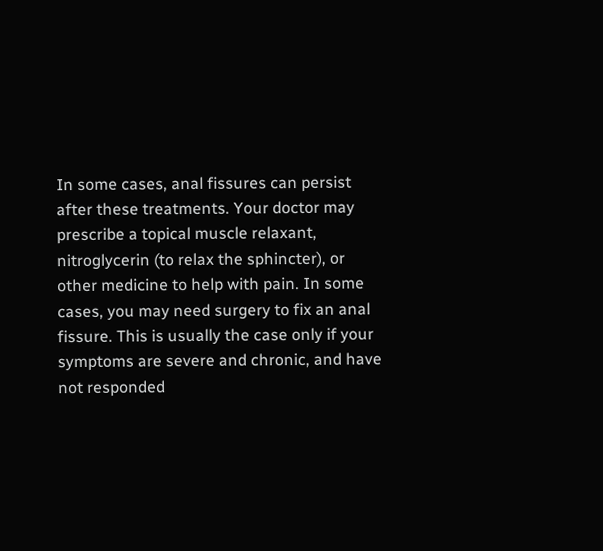In some cases, anal fissures can persist after these treatments. Your doctor may prescribe a topical muscle relaxant, nitroglycerin (to relax the sphincter), or other medicine to help with pain. In some cases, you may need surgery to fix an anal fissure. This is usually the case only if your symptoms are severe and chronic, and have not responded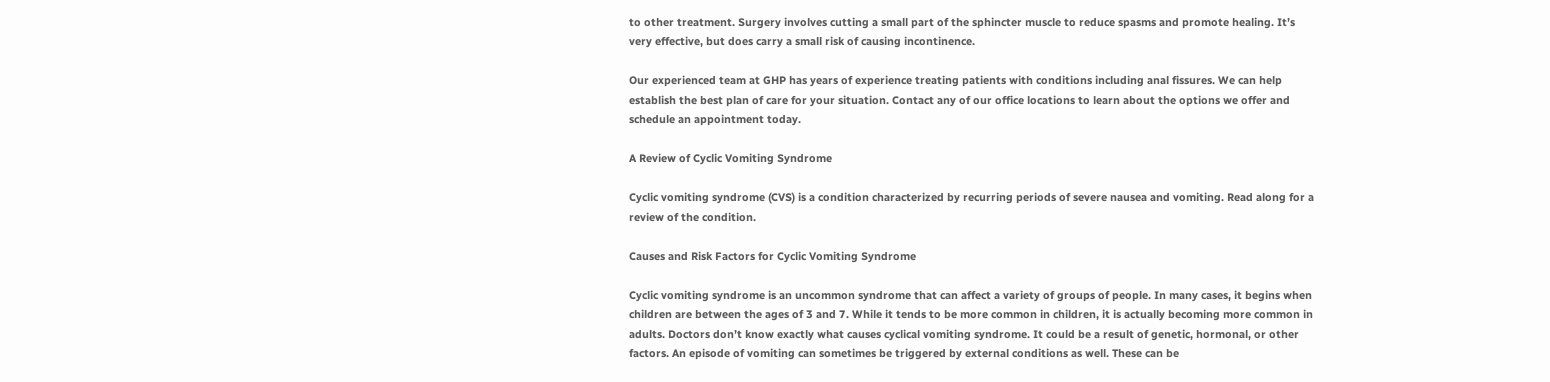to other treatment. Surgery involves cutting a small part of the sphincter muscle to reduce spasms and promote healing. It’s very effective, but does carry a small risk of causing incontinence.

Our experienced team at GHP has years of experience treating patients with conditions including anal fissures. We can help establish the best plan of care for your situation. Contact any of our office locations to learn about the options we offer and schedule an appointment today.

A Review of Cyclic Vomiting Syndrome

Cyclic vomiting syndrome (CVS) is a condition characterized by recurring periods of severe nausea and vomiting. Read along for a review of the condition.

Causes and Risk Factors for Cyclic Vomiting Syndrome

Cyclic vomiting syndrome is an uncommon syndrome that can affect a variety of groups of people. In many cases, it begins when children are between the ages of 3 and 7. While it tends to be more common in children, it is actually becoming more common in adults. Doctors don’t know exactly what causes cyclical vomiting syndrome. It could be a result of genetic, hormonal, or other factors. An episode of vomiting can sometimes be triggered by external conditions as well. These can be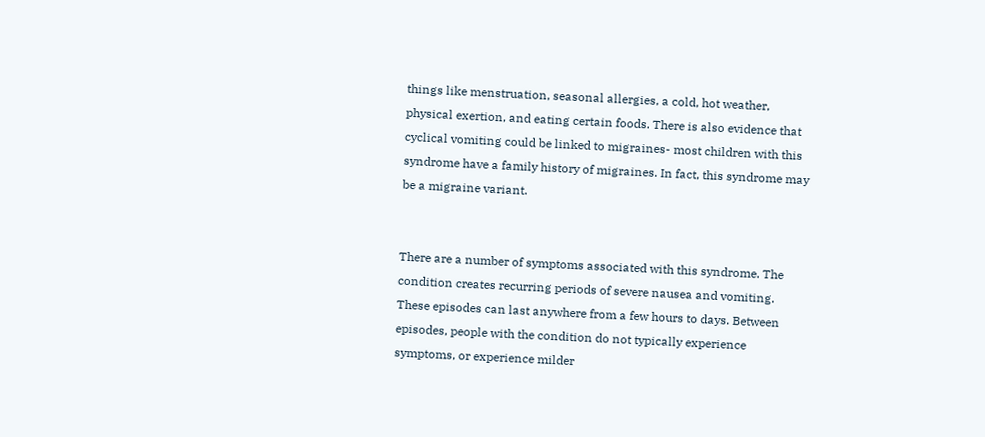things like menstruation, seasonal allergies, a cold, hot weather, physical exertion, and eating certain foods. There is also evidence that cyclical vomiting could be linked to migraines- most children with this syndrome have a family history of migraines. In fact, this syndrome may be a migraine variant.


There are a number of symptoms associated with this syndrome. The condition creates recurring periods of severe nausea and vomiting. These episodes can last anywhere from a few hours to days. Between episodes, people with the condition do not typically experience symptoms, or experience milder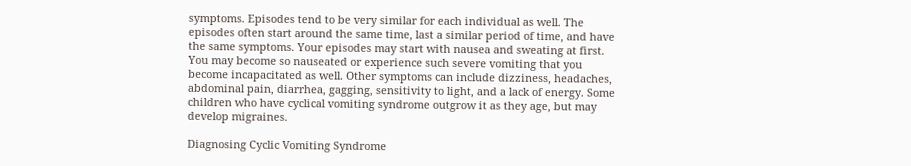symptoms. Episodes tend to be very similar for each individual as well. The episodes often start around the same time, last a similar period of time, and have the same symptoms. Your episodes may start with nausea and sweating at first. You may become so nauseated or experience such severe vomiting that you become incapacitated as well. Other symptoms can include dizziness, headaches, abdominal pain, diarrhea, gagging, sensitivity to light, and a lack of energy. Some children who have cyclical vomiting syndrome outgrow it as they age, but may develop migraines.

Diagnosing Cyclic Vomiting Syndrome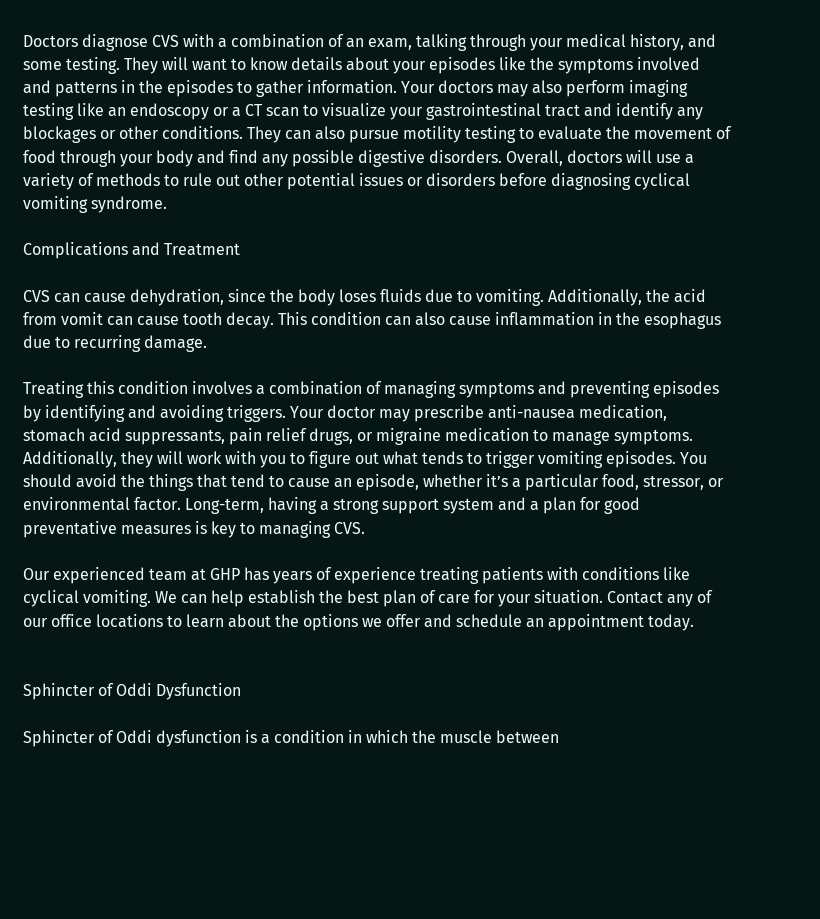Doctors diagnose CVS with a combination of an exam, talking through your medical history, and some testing. They will want to know details about your episodes like the symptoms involved and patterns in the episodes to gather information. Your doctors may also perform imaging testing like an endoscopy or a CT scan to visualize your gastrointestinal tract and identify any blockages or other conditions. They can also pursue motility testing to evaluate the movement of food through your body and find any possible digestive disorders. Overall, doctors will use a variety of methods to rule out other potential issues or disorders before diagnosing cyclical vomiting syndrome.

Complications and Treatment

CVS can cause dehydration, since the body loses fluids due to vomiting. Additionally, the acid from vomit can cause tooth decay. This condition can also cause inflammation in the esophagus due to recurring damage.

Treating this condition involves a combination of managing symptoms and preventing episodes by identifying and avoiding triggers. Your doctor may prescribe anti-nausea medication, stomach acid suppressants, pain relief drugs, or migraine medication to manage symptoms. Additionally, they will work with you to figure out what tends to trigger vomiting episodes. You should avoid the things that tend to cause an episode, whether it’s a particular food, stressor, or environmental factor. Long-term, having a strong support system and a plan for good preventative measures is key to managing CVS.

Our experienced team at GHP has years of experience treating patients with conditions like cyclical vomiting. We can help establish the best plan of care for your situation. Contact any of our office locations to learn about the options we offer and schedule an appointment today.


Sphincter of Oddi Dysfunction

Sphincter of Oddi dysfunction is a condition in which the muscle between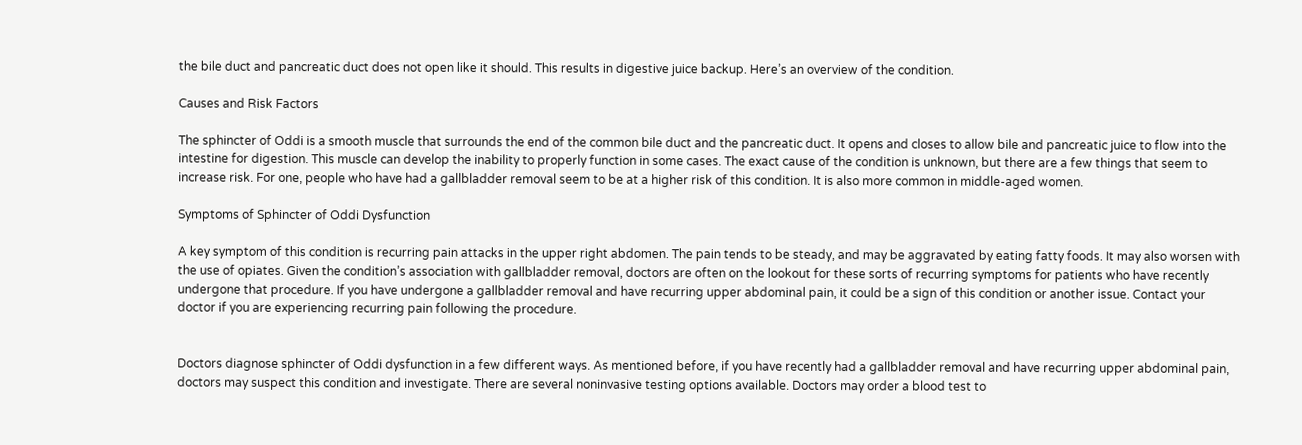the bile duct and pancreatic duct does not open like it should. This results in digestive juice backup. Here’s an overview of the condition.

Causes and Risk Factors

The sphincter of Oddi is a smooth muscle that surrounds the end of the common bile duct and the pancreatic duct. It opens and closes to allow bile and pancreatic juice to flow into the intestine for digestion. This muscle can develop the inability to properly function in some cases. The exact cause of the condition is unknown, but there are a few things that seem to increase risk. For one, people who have had a gallbladder removal seem to be at a higher risk of this condition. It is also more common in middle-aged women.

Symptoms of Sphincter of Oddi Dysfunction

A key symptom of this condition is recurring pain attacks in the upper right abdomen. The pain tends to be steady, and may be aggravated by eating fatty foods. It may also worsen with the use of opiates. Given the condition’s association with gallbladder removal, doctors are often on the lookout for these sorts of recurring symptoms for patients who have recently undergone that procedure. If you have undergone a gallbladder removal and have recurring upper abdominal pain, it could be a sign of this condition or another issue. Contact your doctor if you are experiencing recurring pain following the procedure.


Doctors diagnose sphincter of Oddi dysfunction in a few different ways. As mentioned before, if you have recently had a gallbladder removal and have recurring upper abdominal pain, doctors may suspect this condition and investigate. There are several noninvasive testing options available. Doctors may order a blood test to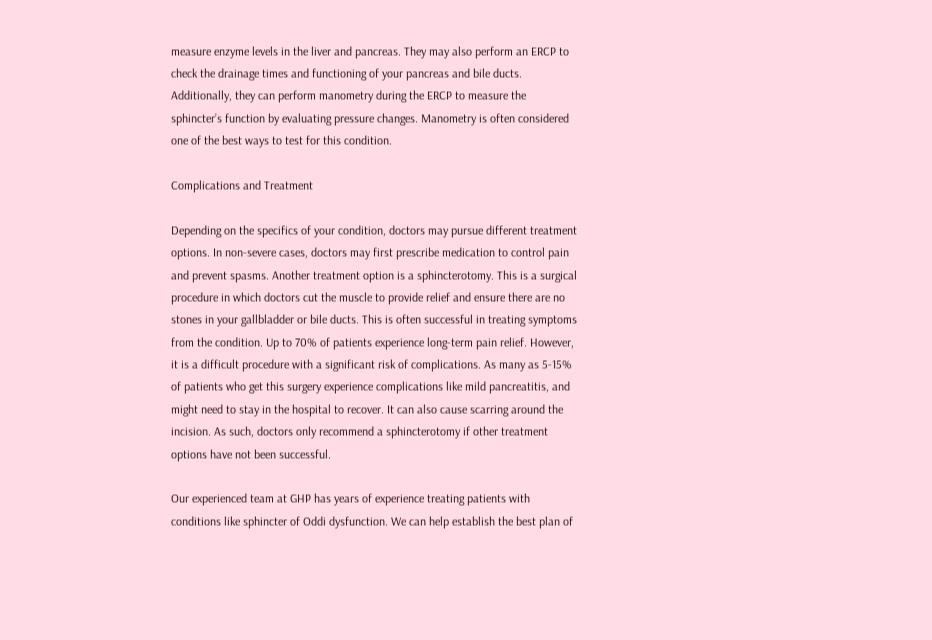measure enzyme levels in the liver and pancreas. They may also perform an ERCP to check the drainage times and functioning of your pancreas and bile ducts. Additionally, they can perform manometry during the ERCP to measure the sphincter’s function by evaluating pressure changes. Manometry is often considered one of the best ways to test for this condition.

Complications and Treatment

Depending on the specifics of your condition, doctors may pursue different treatment options. In non-severe cases, doctors may first prescribe medication to control pain and prevent spasms. Another treatment option is a sphincterotomy. This is a surgical procedure in which doctors cut the muscle to provide relief and ensure there are no stones in your gallbladder or bile ducts. This is often successful in treating symptoms from the condition. Up to 70% of patients experience long-term pain relief. However, it is a difficult procedure with a significant risk of complications. As many as 5-15% of patients who get this surgery experience complications like mild pancreatitis, and might need to stay in the hospital to recover. It can also cause scarring around the incision. As such, doctors only recommend a sphincterotomy if other treatment options have not been successful.

Our experienced team at GHP has years of experience treating patients with conditions like sphincter of Oddi dysfunction. We can help establish the best plan of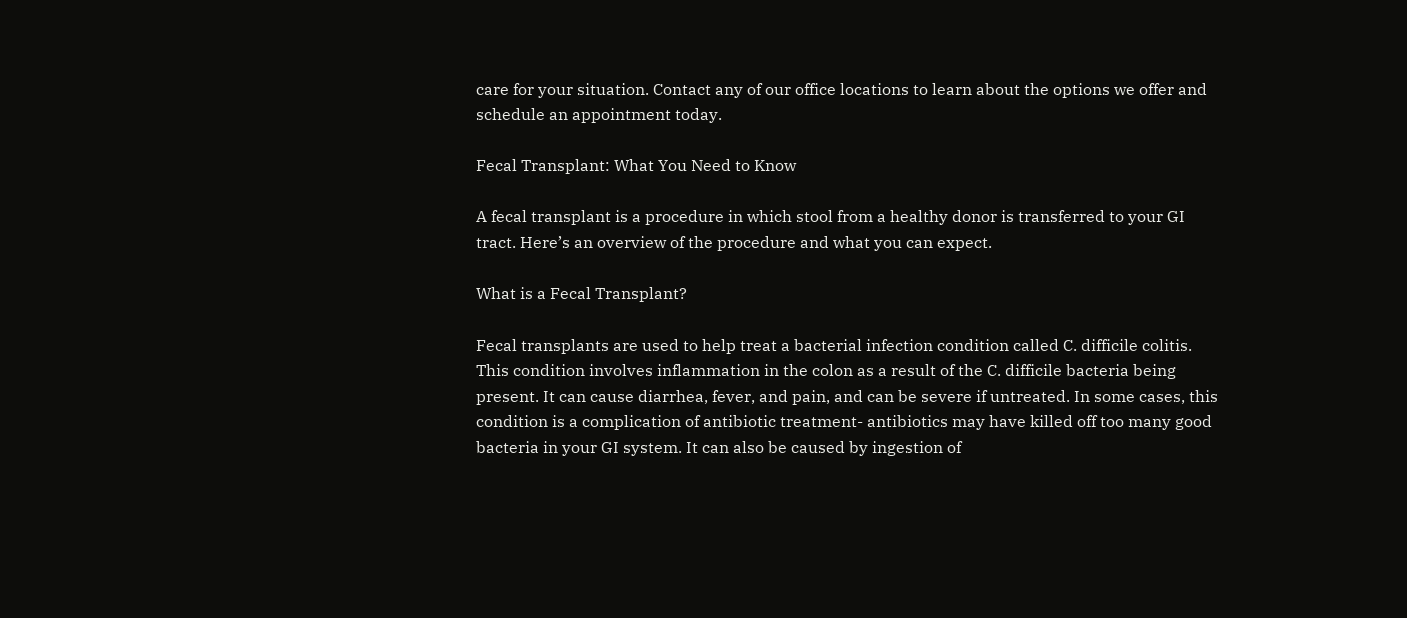care for your situation. Contact any of our office locations to learn about the options we offer and schedule an appointment today.

Fecal Transplant: What You Need to Know

A fecal transplant is a procedure in which stool from a healthy donor is transferred to your GI tract. Here’s an overview of the procedure and what you can expect.

What is a Fecal Transplant?

Fecal transplants are used to help treat a bacterial infection condition called C. difficile colitis. This condition involves inflammation in the colon as a result of the C. difficile bacteria being present. It can cause diarrhea, fever, and pain, and can be severe if untreated. In some cases, this condition is a complication of antibiotic treatment- antibiotics may have killed off too many good bacteria in your GI system. It can also be caused by ingestion of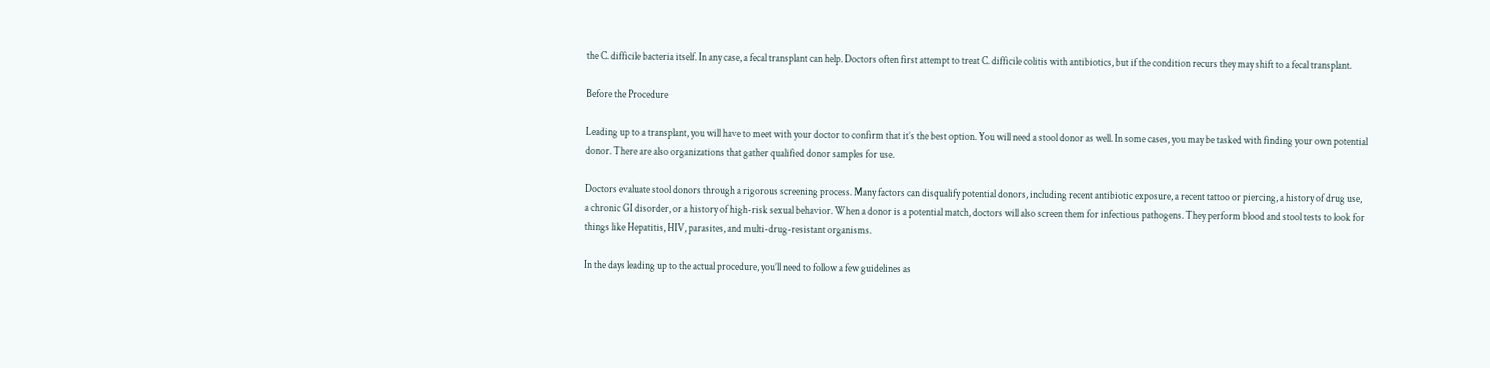the C. difficile bacteria itself. In any case, a fecal transplant can help. Doctors often first attempt to treat C. difficile colitis with antibiotics, but if the condition recurs they may shift to a fecal transplant.

Before the Procedure

Leading up to a transplant, you will have to meet with your doctor to confirm that it’s the best option. You will need a stool donor as well. In some cases, you may be tasked with finding your own potential donor. There are also organizations that gather qualified donor samples for use.

Doctors evaluate stool donors through a rigorous screening process. Many factors can disqualify potential donors, including recent antibiotic exposure, a recent tattoo or piercing, a history of drug use, a chronic GI disorder, or a history of high-risk sexual behavior. When a donor is a potential match, doctors will also screen them for infectious pathogens. They perform blood and stool tests to look for things like Hepatitis, HIV, parasites, and multi-drug-resistant organisms.

In the days leading up to the actual procedure, you’ll need to follow a few guidelines as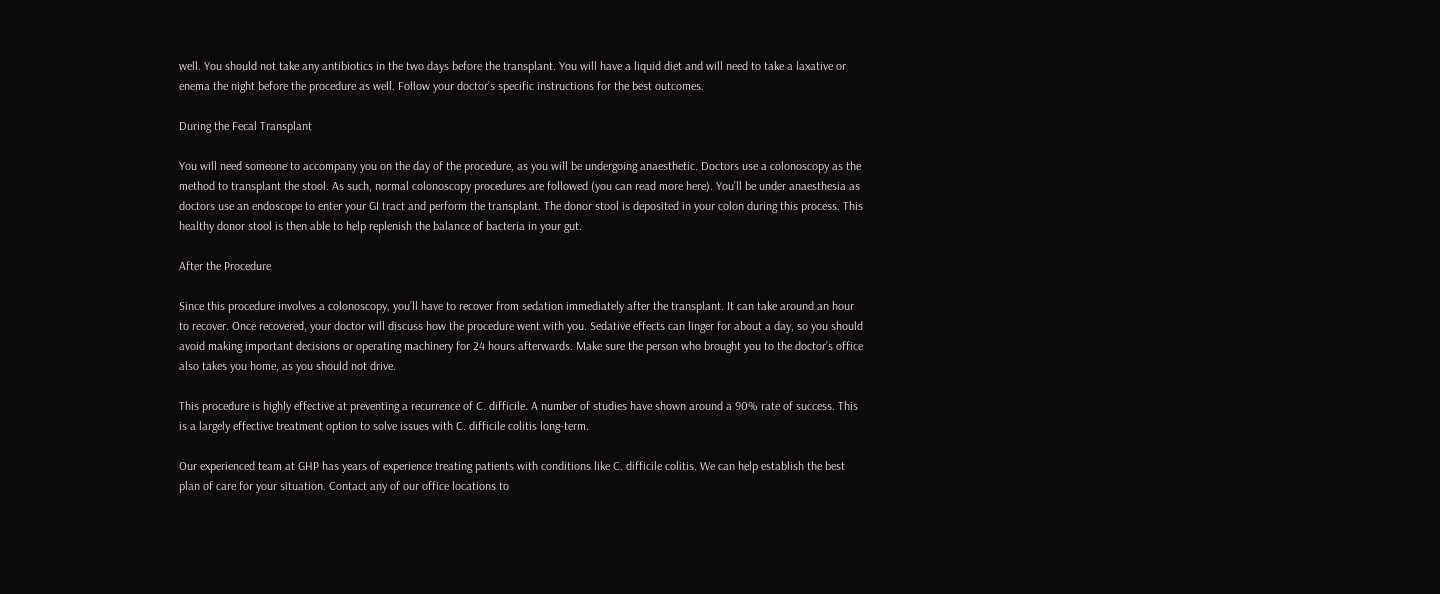well. You should not take any antibiotics in the two days before the transplant. You will have a liquid diet and will need to take a laxative or enema the night before the procedure as well. Follow your doctor’s specific instructions for the best outcomes.

During the Fecal Transplant

You will need someone to accompany you on the day of the procedure, as you will be undergoing anaesthetic. Doctors use a colonoscopy as the method to transplant the stool. As such, normal colonoscopy procedures are followed (you can read more here). You’ll be under anaesthesia as doctors use an endoscope to enter your GI tract and perform the transplant. The donor stool is deposited in your colon during this process. This healthy donor stool is then able to help replenish the balance of bacteria in your gut.

After the Procedure

Since this procedure involves a colonoscopy, you’ll have to recover from sedation immediately after the transplant. It can take around an hour to recover. Once recovered, your doctor will discuss how the procedure went with you. Sedative effects can linger for about a day, so you should avoid making important decisions or operating machinery for 24 hours afterwards. Make sure the person who brought you to the doctor’s office also takes you home, as you should not drive.

This procedure is highly effective at preventing a recurrence of C. difficile. A number of studies have shown around a 90% rate of success. This is a largely effective treatment option to solve issues with C. difficile colitis long-term.

Our experienced team at GHP has years of experience treating patients with conditions like C. difficile colitis. We can help establish the best plan of care for your situation. Contact any of our office locations to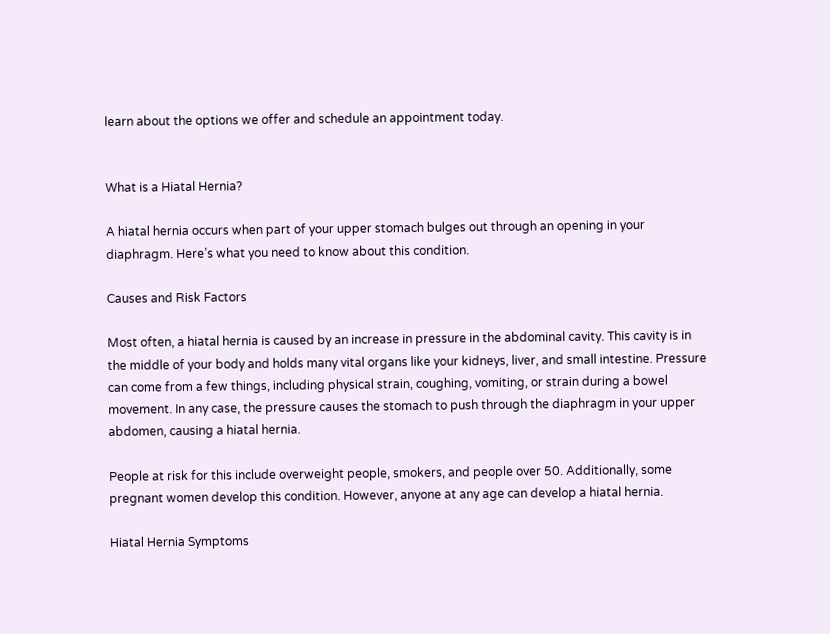learn about the options we offer and schedule an appointment today.


What is a Hiatal Hernia?

A hiatal hernia occurs when part of your upper stomach bulges out through an opening in your diaphragm. Here’s what you need to know about this condition.

Causes and Risk Factors

Most often, a hiatal hernia is caused by an increase in pressure in the abdominal cavity. This cavity is in the middle of your body and holds many vital organs like your kidneys, liver, and small intestine. Pressure can come from a few things, including physical strain, coughing, vomiting, or strain during a bowel movement. In any case, the pressure causes the stomach to push through the diaphragm in your upper abdomen, causing a hiatal hernia.

People at risk for this include overweight people, smokers, and people over 50. Additionally, some pregnant women develop this condition. However, anyone at any age can develop a hiatal hernia.

Hiatal Hernia Symptoms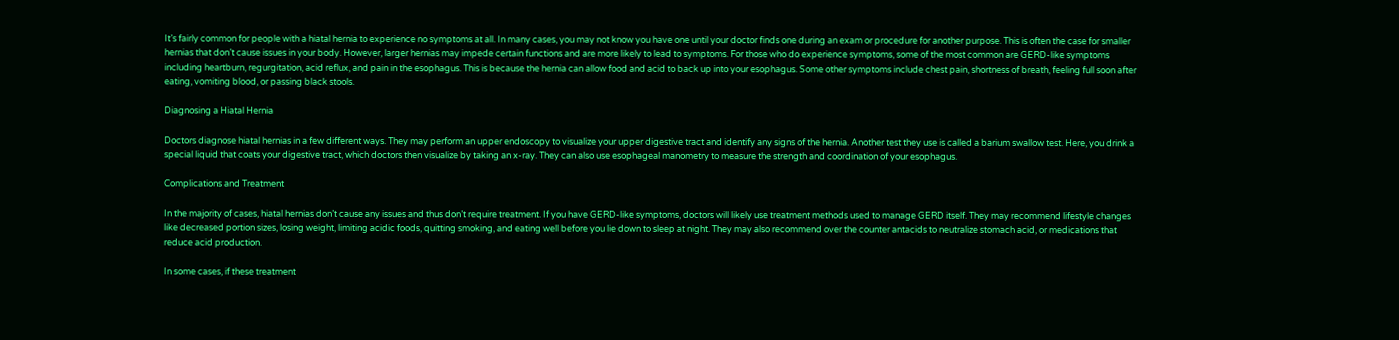It’s fairly common for people with a hiatal hernia to experience no symptoms at all. In many cases, you may not know you have one until your doctor finds one during an exam or procedure for another purpose. This is often the case for smaller hernias that don’t cause issues in your body. However, larger hernias may impede certain functions and are more likely to lead to symptoms. For those who do experience symptoms, some of the most common are GERD-like symptoms including heartburn, regurgitation, acid reflux, and pain in the esophagus. This is because the hernia can allow food and acid to back up into your esophagus. Some other symptoms include chest pain, shortness of breath, feeling full soon after eating, vomiting blood, or passing black stools.

Diagnosing a Hiatal Hernia

Doctors diagnose hiatal hernias in a few different ways. They may perform an upper endoscopy to visualize your upper digestive tract and identify any signs of the hernia. Another test they use is called a barium swallow test. Here, you drink a special liquid that coats your digestive tract, which doctors then visualize by taking an x-ray. They can also use esophageal manometry to measure the strength and coordination of your esophagus.

Complications and Treatment

In the majority of cases, hiatal hernias don’t cause any issues and thus don’t require treatment. If you have GERD-like symptoms, doctors will likely use treatment methods used to manage GERD itself. They may recommend lifestyle changes like decreased portion sizes, losing weight, limiting acidic foods, quitting smoking, and eating well before you lie down to sleep at night. They may also recommend over the counter antacids to neutralize stomach acid, or medications that reduce acid production.

In some cases, if these treatment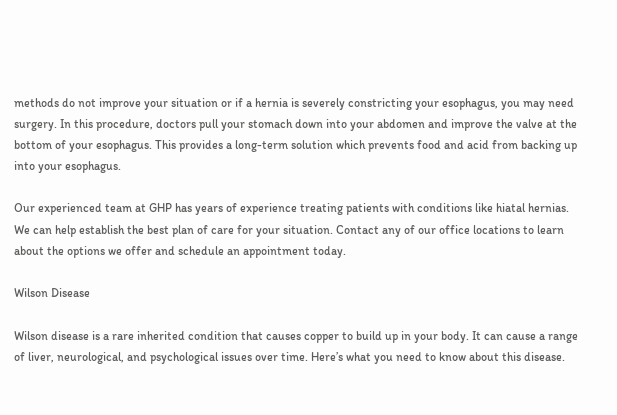methods do not improve your situation or if a hernia is severely constricting your esophagus, you may need surgery. In this procedure, doctors pull your stomach down into your abdomen and improve the valve at the bottom of your esophagus. This provides a long-term solution which prevents food and acid from backing up into your esophagus.

Our experienced team at GHP has years of experience treating patients with conditions like hiatal hernias. We can help establish the best plan of care for your situation. Contact any of our office locations to learn about the options we offer and schedule an appointment today.

Wilson Disease

Wilson disease is a rare inherited condition that causes copper to build up in your body. It can cause a range of liver, neurological, and psychological issues over time. Here’s what you need to know about this disease.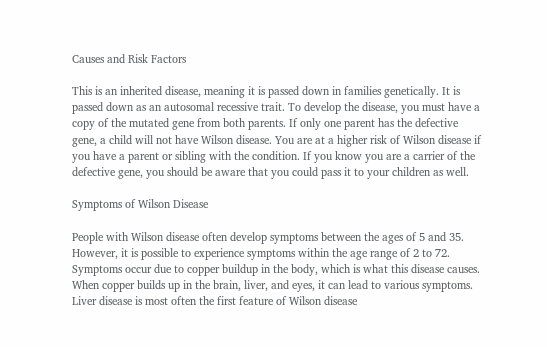Causes and Risk Factors

This is an inherited disease, meaning it is passed down in families genetically. It is passed down as an autosomal recessive trait. To develop the disease, you must have a copy of the mutated gene from both parents. If only one parent has the defective gene, a child will not have Wilson disease. You are at a higher risk of Wilson disease if you have a parent or sibling with the condition. If you know you are a carrier of the defective gene, you should be aware that you could pass it to your children as well.

Symptoms of Wilson Disease

People with Wilson disease often develop symptoms between the ages of 5 and 35. However, it is possible to experience symptoms within the age range of 2 to 72. Symptoms occur due to copper buildup in the body, which is what this disease causes. When copper builds up in the brain, liver, and eyes, it can lead to various symptoms. Liver disease is most often the first feature of Wilson disease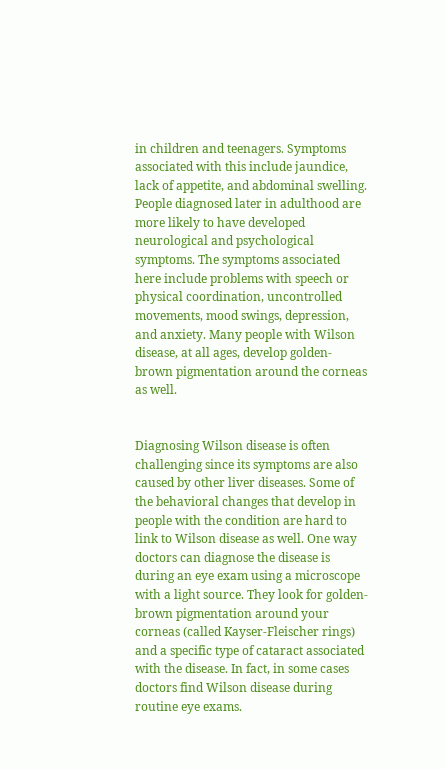in children and teenagers. Symptoms associated with this include jaundice, lack of appetite, and abdominal swelling. People diagnosed later in adulthood are more likely to have developed neurological and psychological symptoms. The symptoms associated here include problems with speech or physical coordination, uncontrolled movements, mood swings, depression, and anxiety. Many people with Wilson disease, at all ages, develop golden-brown pigmentation around the corneas as well.


Diagnosing Wilson disease is often challenging since its symptoms are also caused by other liver diseases. Some of the behavioral changes that develop in people with the condition are hard to link to Wilson disease as well. One way doctors can diagnose the disease is during an eye exam using a microscope with a light source. They look for golden-brown pigmentation around your corneas (called Kayser-Fleischer rings) and a specific type of cataract associated with the disease. In fact, in some cases doctors find Wilson disease during routine eye exams.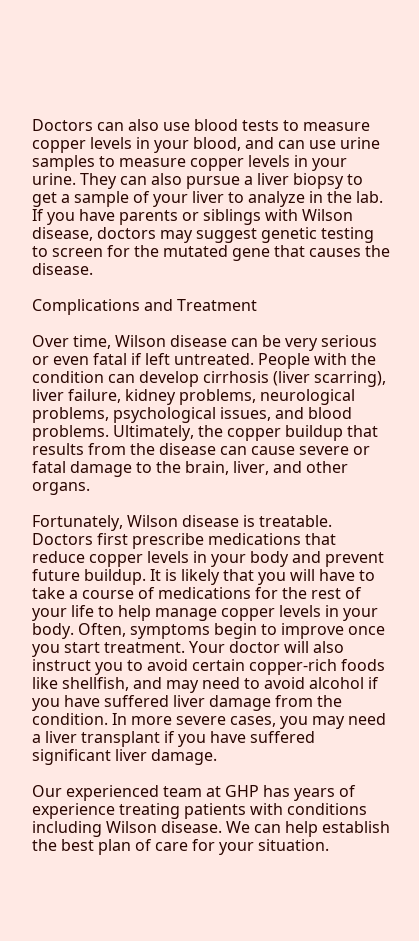Doctors can also use blood tests to measure copper levels in your blood, and can use urine samples to measure copper levels in your urine. They can also pursue a liver biopsy to get a sample of your liver to analyze in the lab. If you have parents or siblings with Wilson disease, doctors may suggest genetic testing to screen for the mutated gene that causes the disease.

Complications and Treatment

Over time, Wilson disease can be very serious or even fatal if left untreated. People with the condition can develop cirrhosis (liver scarring), liver failure, kidney problems, neurological problems, psychological issues, and blood problems. Ultimately, the copper buildup that results from the disease can cause severe or fatal damage to the brain, liver, and other organs.

Fortunately, Wilson disease is treatable. Doctors first prescribe medications that reduce copper levels in your body and prevent future buildup. It is likely that you will have to take a course of medications for the rest of your life to help manage copper levels in your body. Often, symptoms begin to improve once you start treatment. Your doctor will also instruct you to avoid certain copper-rich foods like shellfish, and may need to avoid alcohol if you have suffered liver damage from the condition. In more severe cases, you may need a liver transplant if you have suffered significant liver damage.

Our experienced team at GHP has years of experience treating patients with conditions including Wilson disease. We can help establish the best plan of care for your situation.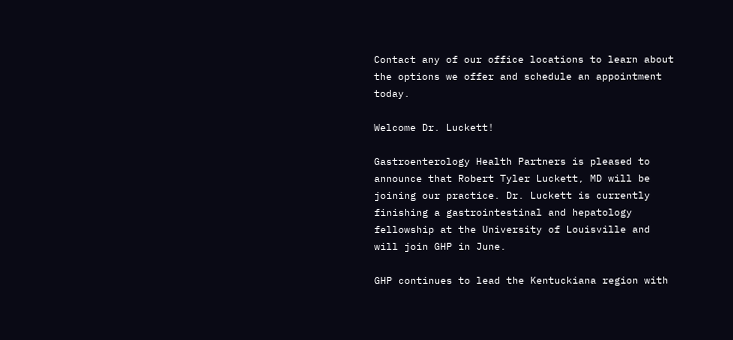Contact any of our office locations to learn about the options we offer and schedule an appointment today.

Welcome Dr. Luckett!

Gastroenterology Health Partners is pleased to announce that Robert Tyler Luckett, MD will be joining our practice. Dr. Luckett is currently finishing a gastrointestinal and hepatology fellowship at the University of Louisville and will join GHP in June.

GHP continues to lead the Kentuckiana region with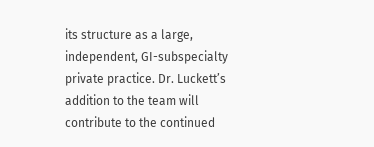its structure as a large, independent, GI-subspecialty private practice. Dr. Luckett’s addition to the team will contribute to the continued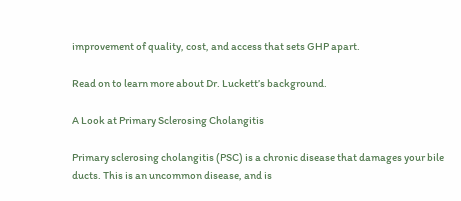improvement of quality, cost, and access that sets GHP apart.

Read on to learn more about Dr. Luckett’s background.

A Look at Primary Sclerosing Cholangitis

Primary sclerosing cholangitis (PSC) is a chronic disease that damages your bile ducts. This is an uncommon disease, and is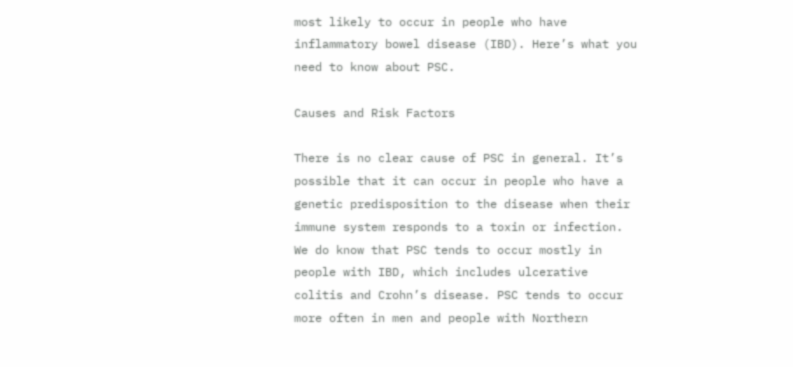most likely to occur in people who have inflammatory bowel disease (IBD). Here’s what you need to know about PSC.

Causes and Risk Factors

There is no clear cause of PSC in general. It’s possible that it can occur in people who have a genetic predisposition to the disease when their immune system responds to a toxin or infection. We do know that PSC tends to occur mostly in people with IBD, which includes ulcerative colitis and Crohn’s disease. PSC tends to occur more often in men and people with Northern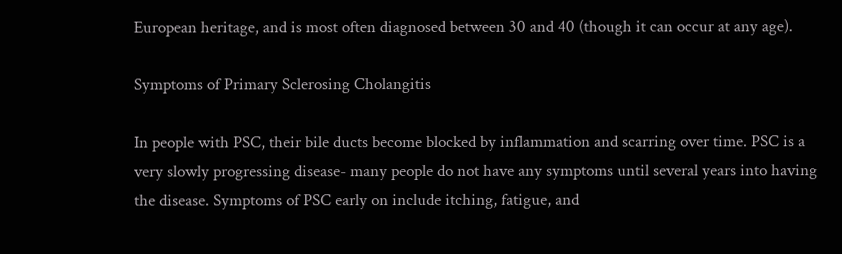European heritage, and is most often diagnosed between 30 and 40 (though it can occur at any age).

Symptoms of Primary Sclerosing Cholangitis

In people with PSC, their bile ducts become blocked by inflammation and scarring over time. PSC is a very slowly progressing disease- many people do not have any symptoms until several years into having the disease. Symptoms of PSC early on include itching, fatigue, and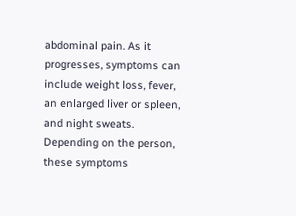abdominal pain. As it progresses, symptoms can include weight loss, fever, an enlarged liver or spleen, and night sweats. Depending on the person, these symptoms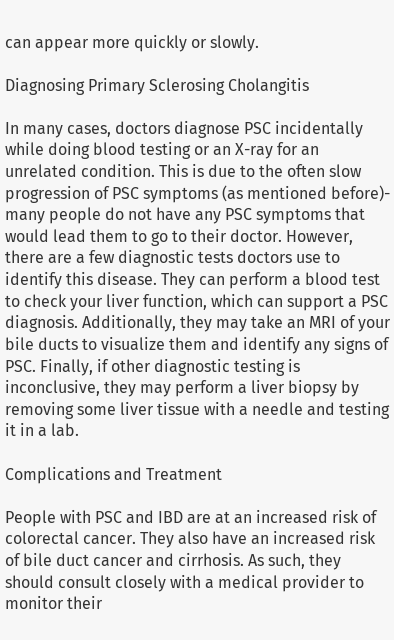can appear more quickly or slowly.

Diagnosing Primary Sclerosing Cholangitis

In many cases, doctors diagnose PSC incidentally while doing blood testing or an X-ray for an unrelated condition. This is due to the often slow progression of PSC symptoms (as mentioned before)- many people do not have any PSC symptoms that would lead them to go to their doctor. However, there are a few diagnostic tests doctors use to identify this disease. They can perform a blood test to check your liver function, which can support a PSC diagnosis. Additionally, they may take an MRI of your bile ducts to visualize them and identify any signs of PSC. Finally, if other diagnostic testing is inconclusive, they may perform a liver biopsy by removing some liver tissue with a needle and testing it in a lab.

Complications and Treatment

People with PSC and IBD are at an increased risk of colorectal cancer. They also have an increased risk of bile duct cancer and cirrhosis. As such, they should consult closely with a medical provider to monitor their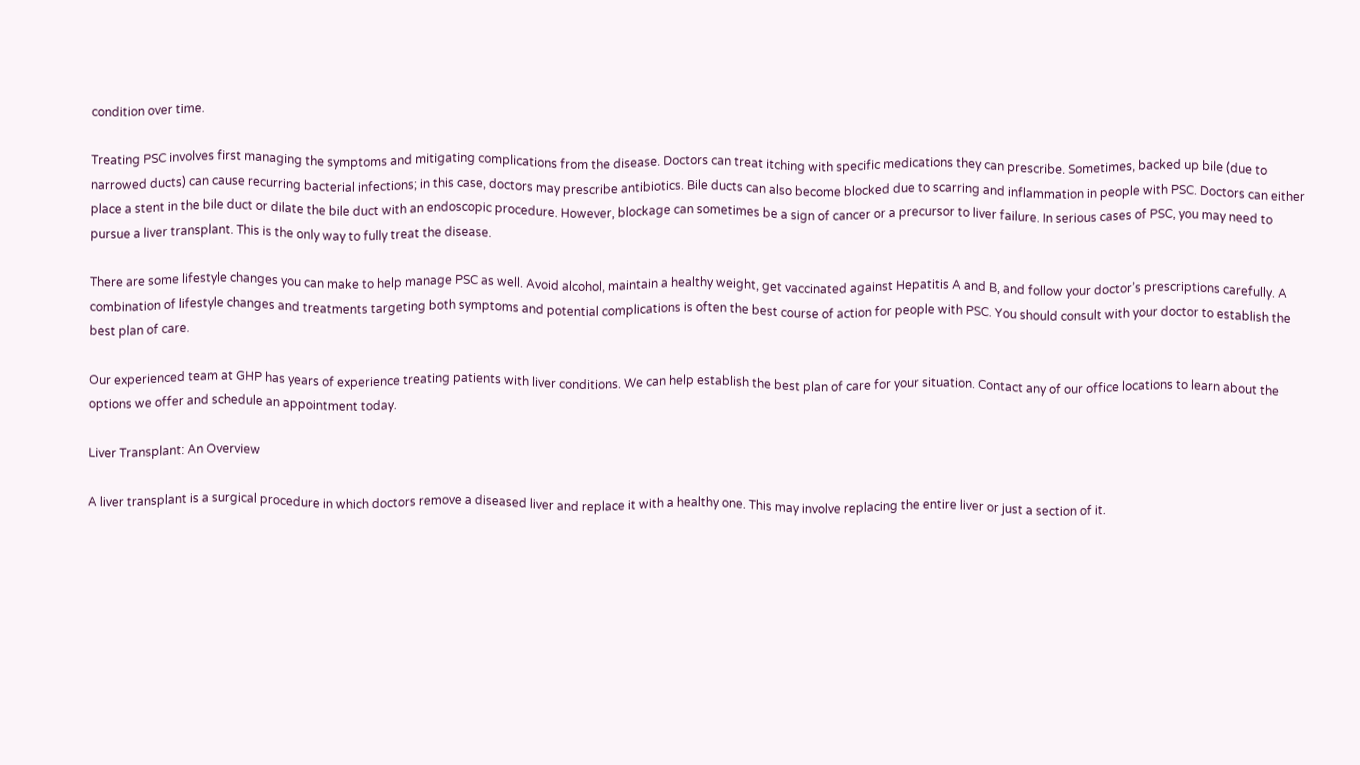condition over time.

Treating PSC involves first managing the symptoms and mitigating complications from the disease. Doctors can treat itching with specific medications they can prescribe. Sometimes, backed up bile (due to narrowed ducts) can cause recurring bacterial infections; in this case, doctors may prescribe antibiotics. Bile ducts can also become blocked due to scarring and inflammation in people with PSC. Doctors can either place a stent in the bile duct or dilate the bile duct with an endoscopic procedure. However, blockage can sometimes be a sign of cancer or a precursor to liver failure. In serious cases of PSC, you may need to pursue a liver transplant. This is the only way to fully treat the disease.

There are some lifestyle changes you can make to help manage PSC as well. Avoid alcohol, maintain a healthy weight, get vaccinated against Hepatitis A and B, and follow your doctor’s prescriptions carefully. A combination of lifestyle changes and treatments targeting both symptoms and potential complications is often the best course of action for people with PSC. You should consult with your doctor to establish the best plan of care.

Our experienced team at GHP has years of experience treating patients with liver conditions. We can help establish the best plan of care for your situation. Contact any of our office locations to learn about the options we offer and schedule an appointment today.

Liver Transplant: An Overview

A liver transplant is a surgical procedure in which doctors remove a diseased liver and replace it with a healthy one. This may involve replacing the entire liver or just a section of it.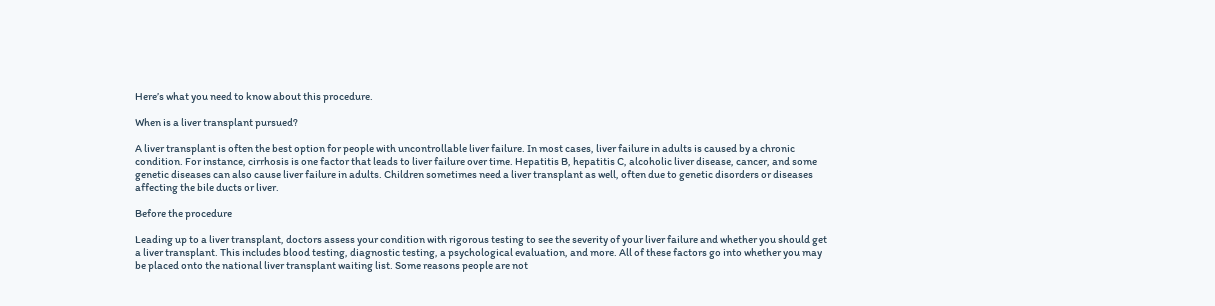Here’s what you need to know about this procedure.

When is a liver transplant pursued?

A liver transplant is often the best option for people with uncontrollable liver failure. In most cases, liver failure in adults is caused by a chronic condition. For instance, cirrhosis is one factor that leads to liver failure over time. Hepatitis B, hepatitis C, alcoholic liver disease, cancer, and some genetic diseases can also cause liver failure in adults. Children sometimes need a liver transplant as well, often due to genetic disorders or diseases affecting the bile ducts or liver.

Before the procedure

Leading up to a liver transplant, doctors assess your condition with rigorous testing to see the severity of your liver failure and whether you should get a liver transplant. This includes blood testing, diagnostic testing, a psychological evaluation, and more. All of these factors go into whether you may be placed onto the national liver transplant waiting list. Some reasons people are not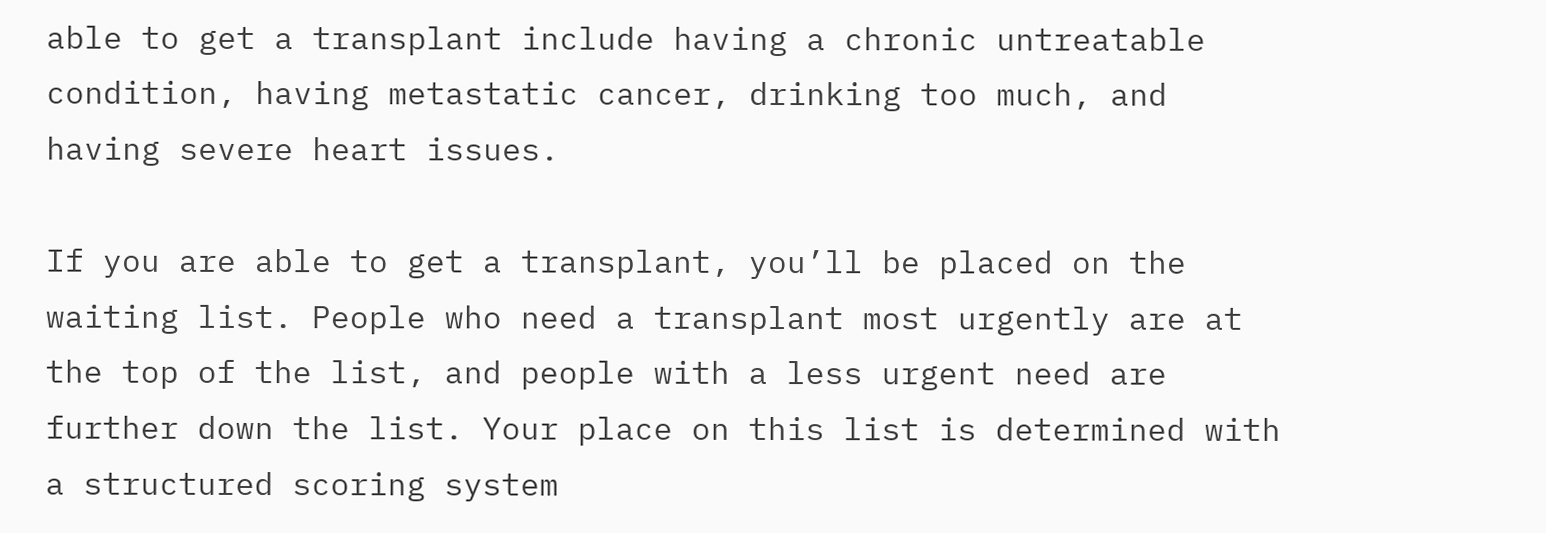able to get a transplant include having a chronic untreatable condition, having metastatic cancer, drinking too much, and having severe heart issues.

If you are able to get a transplant, you’ll be placed on the waiting list. People who need a transplant most urgently are at the top of the list, and people with a less urgent need are further down the list. Your place on this list is determined with a structured scoring system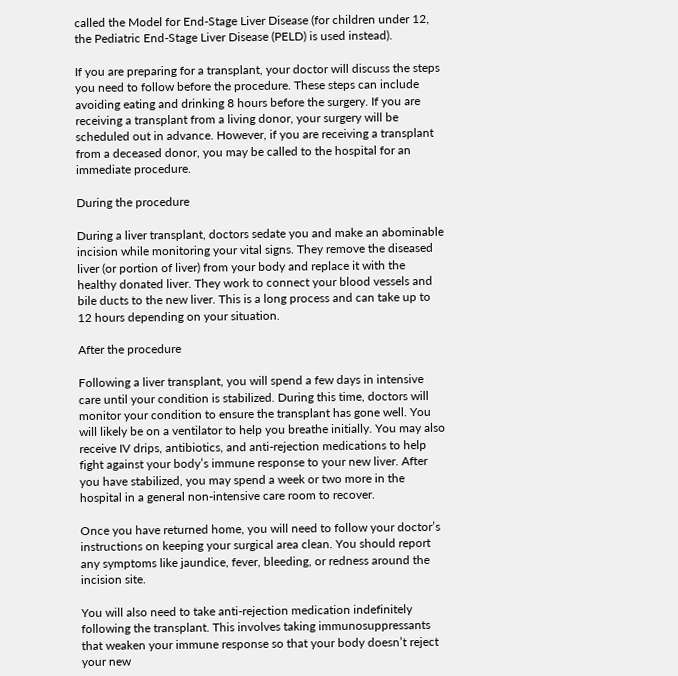called the Model for End-Stage Liver Disease (for children under 12, the Pediatric End-Stage Liver Disease (PELD) is used instead).

If you are preparing for a transplant, your doctor will discuss the steps you need to follow before the procedure. These steps can include avoiding eating and drinking 8 hours before the surgery. If you are receiving a transplant from a living donor, your surgery will be scheduled out in advance. However, if you are receiving a transplant from a deceased donor, you may be called to the hospital for an immediate procedure.

During the procedure

During a liver transplant, doctors sedate you and make an abominable incision while monitoring your vital signs. They remove the diseased liver (or portion of liver) from your body and replace it with the healthy donated liver. They work to connect your blood vessels and bile ducts to the new liver. This is a long process and can take up to 12 hours depending on your situation.

After the procedure

Following a liver transplant, you will spend a few days in intensive care until your condition is stabilized. During this time, doctors will monitor your condition to ensure the transplant has gone well. You will likely be on a ventilator to help you breathe initially. You may also receive IV drips, antibiotics, and anti-rejection medications to help fight against your body’s immune response to your new liver. After you have stabilized, you may spend a week or two more in the hospital in a general non-intensive care room to recover.

Once you have returned home, you will need to follow your doctor’s instructions on keeping your surgical area clean. You should report any symptoms like jaundice, fever, bleeding, or redness around the incision site.

You will also need to take anti-rejection medication indefinitely following the transplant. This involves taking immunosuppressants that weaken your immune response so that your body doesn’t reject your new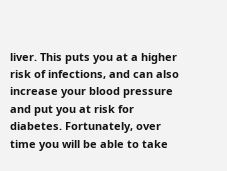liver. This puts you at a higher risk of infections, and can also increase your blood pressure and put you at risk for diabetes. Fortunately, over time you will be able to take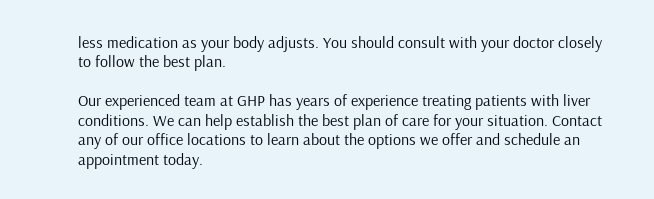less medication as your body adjusts. You should consult with your doctor closely to follow the best plan.

Our experienced team at GHP has years of experience treating patients with liver conditions. We can help establish the best plan of care for your situation. Contact any of our office locations to learn about the options we offer and schedule an appointment today.